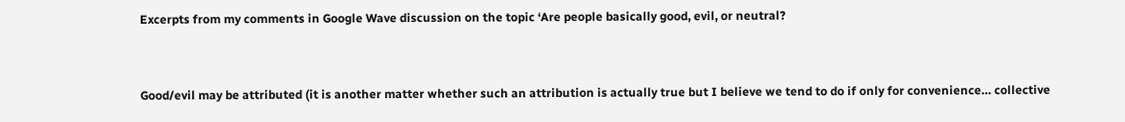Excerpts from my comments in Google Wave discussion on the topic ‘Are people basically good, evil, or neutral?


Good/evil may be attributed (it is another matter whether such an attribution is actually true but I believe we tend to do if only for convenience… collective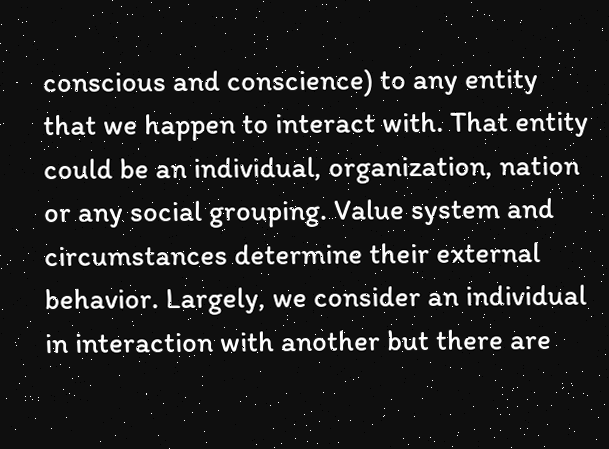conscious and conscience) to any entity that we happen to interact with. That entity could be an individual, organization, nation or any social grouping. Value system and circumstances determine their external behavior. Largely, we consider an individual in interaction with another but there are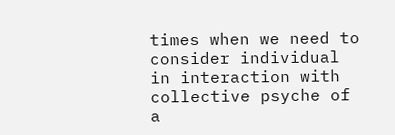times when we need to consider individual in interaction with collective psyche of a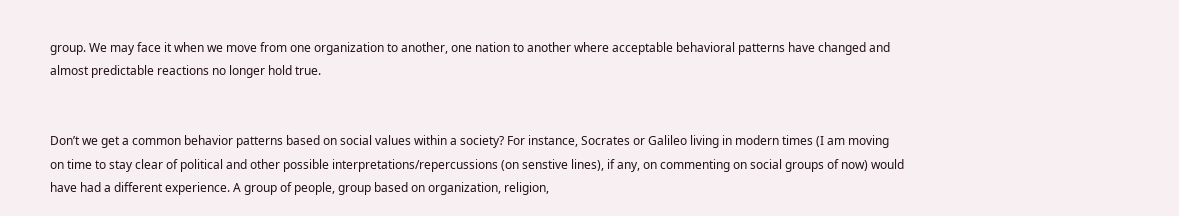group. We may face it when we move from one organization to another, one nation to another where acceptable behavioral patterns have changed and almost predictable reactions no longer hold true.


Don’t we get a common behavior patterns based on social values within a society? For instance, Socrates or Galileo living in modern times (I am moving on time to stay clear of political and other possible interpretations/repercussions (on senstive lines), if any, on commenting on social groups of now) would have had a different experience. A group of people, group based on organization, religion,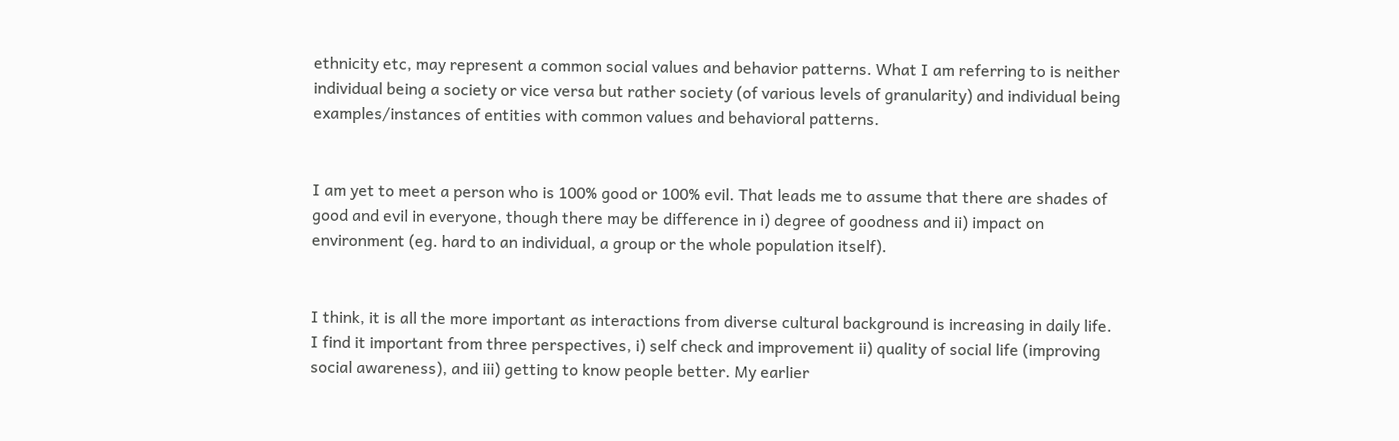ethnicity etc, may represent a common social values and behavior patterns. What I am referring to is neither individual being a society or vice versa but rather society (of various levels of granularity) and individual being examples/instances of entities with common values and behavioral patterns.


I am yet to meet a person who is 100% good or 100% evil. That leads me to assume that there are shades of good and evil in everyone, though there may be difference in i) degree of goodness and ii) impact on environment (eg. hard to an individual, a group or the whole population itself).


I think, it is all the more important as interactions from diverse cultural background is increasing in daily life. I find it important from three perspectives, i) self check and improvement ii) quality of social life (improving social awareness), and iii) getting to know people better. My earlier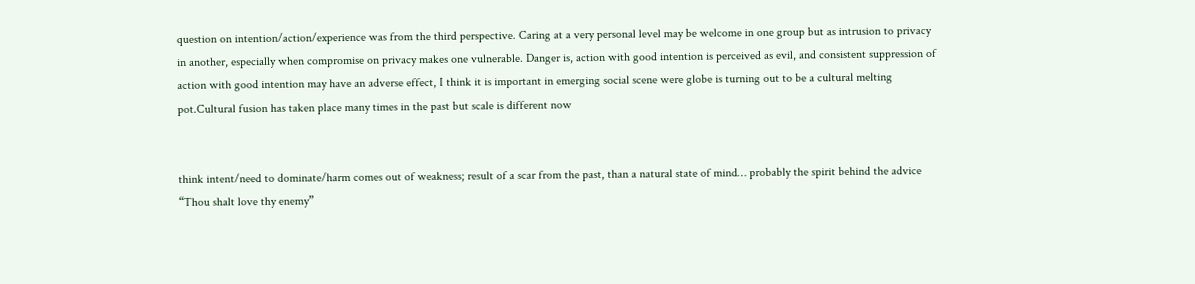question on intention/action/experience was from the third perspective. Caring at a very personal level may be welcome in one group but as intrusion to privacy in another, especially when compromise on privacy makes one vulnerable. Danger is, action with good intention is perceived as evil, and consistent suppression of action with good intention may have an adverse effect, I think it is important in emerging social scene were globe is turning out to be a cultural melting pot.Cultural fusion has taken place many times in the past but scale is different now


think intent/need to dominate/harm comes out of weakness; result of a scar from the past, than a natural state of mind… probably the spirit behind the advice “Thou shalt love thy enemy”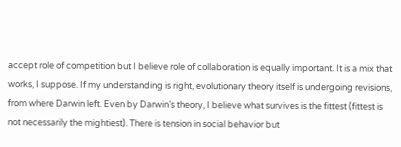accept role of competition but I believe role of collaboration is equally important. It is a mix that works, I suppose. If my understanding is right, evolutionary theory itself is undergoing revisions, from where Darwin left. Even by Darwin’s theory, I believe what survives is the fittest (fittest is not necessarily the mightiest). There is tension in social behavior but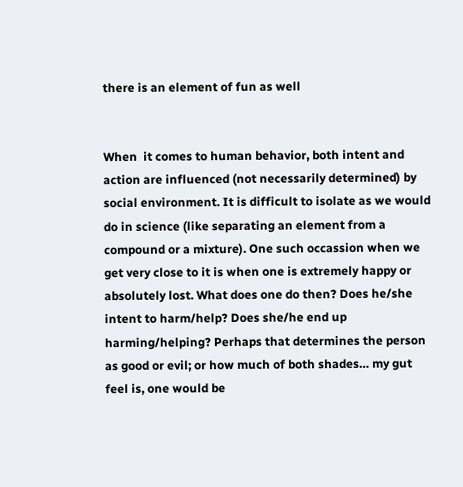there is an element of fun as well


When  it comes to human behavior, both intent and action are influenced (not necessarily determined) by social environment. It is difficult to isolate as we would do in science (like separating an element from a compound or a mixture). One such occassion when we get very close to it is when one is extremely happy or absolutely lost. What does one do then? Does he/she intent to harm/help? Does she/he end up harming/helping? Perhaps that determines the person as good or evil; or how much of both shades… my gut feel is, one would be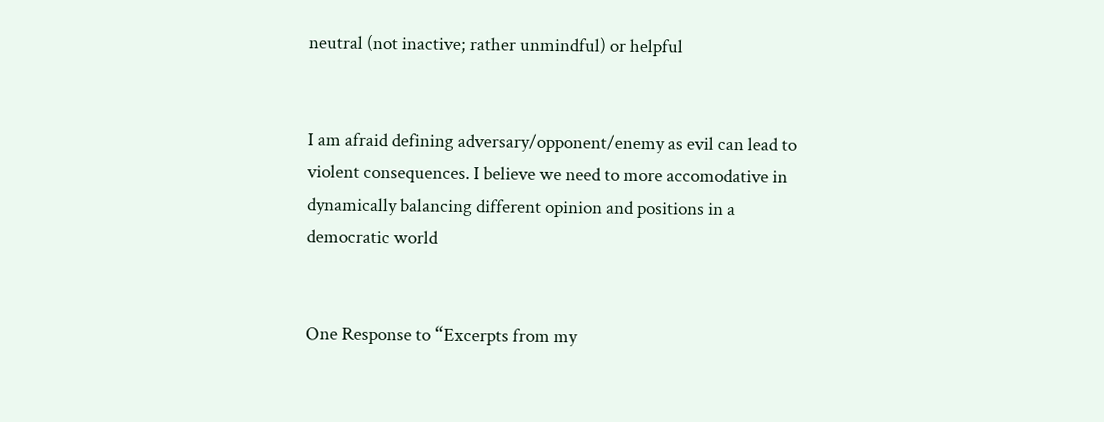neutral (not inactive; rather unmindful) or helpful


I am afraid defining adversary/opponent/enemy as evil can lead to violent consequences. I believe we need to more accomodative in dynamically balancing different opinion and positions in a democratic world


One Response to “Excerpts from my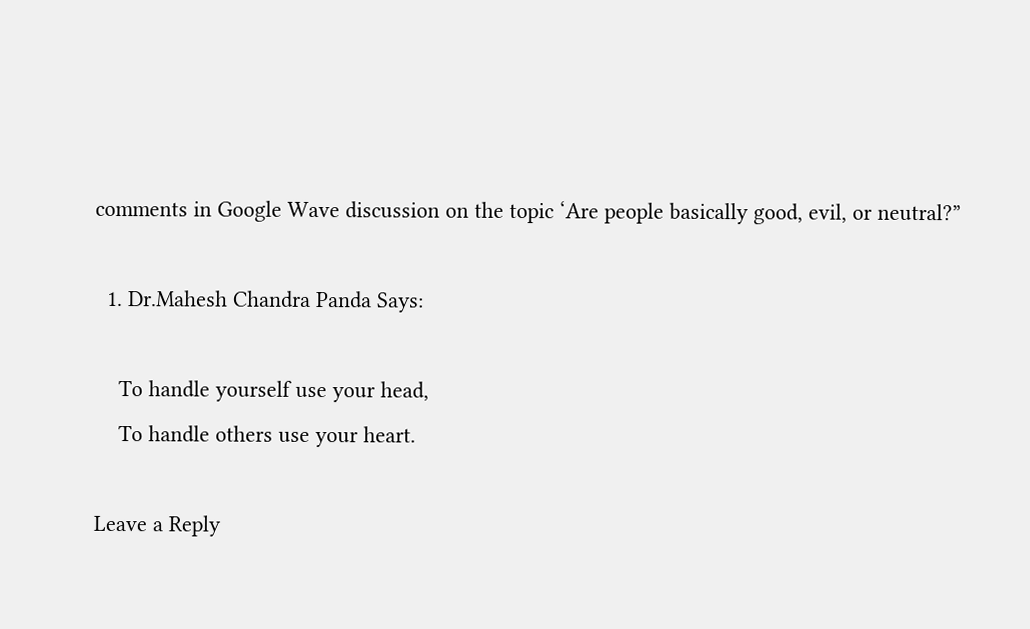comments in Google Wave discussion on the topic ‘Are people basically good, evil, or neutral?”

  1. Dr.Mahesh Chandra Panda Says:

    To handle yourself use your head,
    To handle others use your heart.

Leave a Reply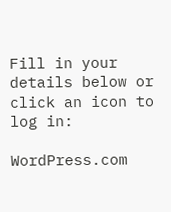Fill in your details below or click an icon to log in:

WordPress.com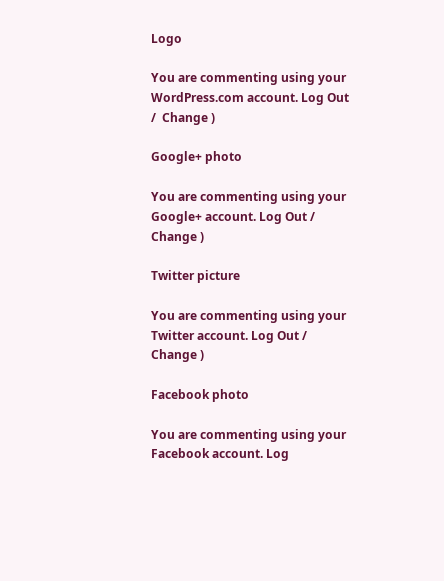Logo

You are commenting using your WordPress.com account. Log Out /  Change )

Google+ photo

You are commenting using your Google+ account. Log Out /  Change )

Twitter picture

You are commenting using your Twitter account. Log Out /  Change )

Facebook photo

You are commenting using your Facebook account. Log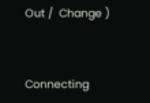Out /  Change )


Connecting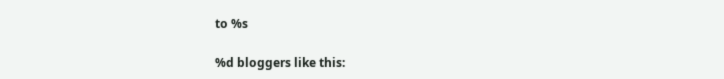to %s

%d bloggers like this: